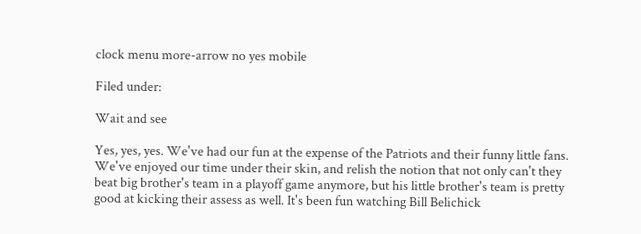clock menu more-arrow no yes mobile

Filed under:

Wait and see

Yes, yes, yes. We've had our fun at the expense of the Patriots and their funny little fans. We've enjoyed our time under their skin, and relish the notion that not only can't they beat big brother's team in a playoff game anymore, but his little brother's team is pretty good at kicking their assess as well. It's been fun watching Bill Belichick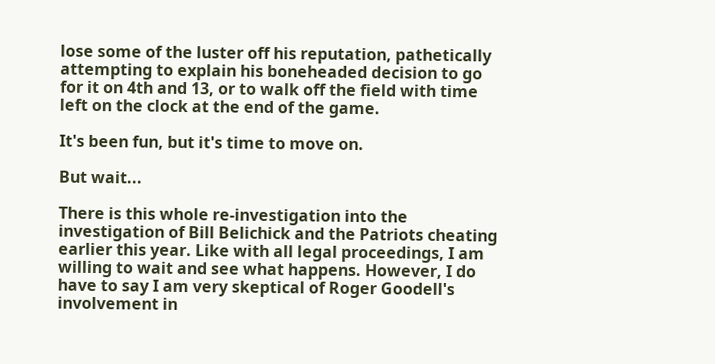lose some of the luster off his reputation, pathetically attempting to explain his boneheaded decision to go for it on 4th and 13, or to walk off the field with time left on the clock at the end of the game.

It's been fun, but it's time to move on.

But wait...

There is this whole re-investigation into the investigation of Bill Belichick and the Patriots cheating earlier this year. Like with all legal proceedings, I am willing to wait and see what happens. However, I do have to say I am very skeptical of Roger Goodell's involvement in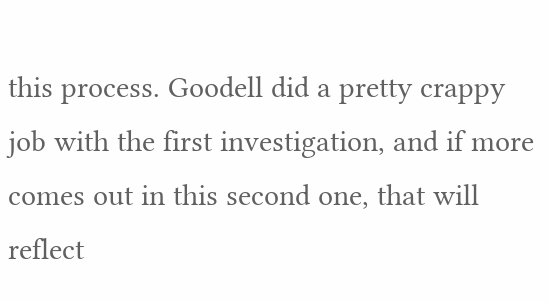this process. Goodell did a pretty crappy job with the first investigation, and if more comes out in this second one, that will reflect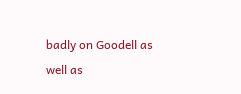badly on Goodell as well as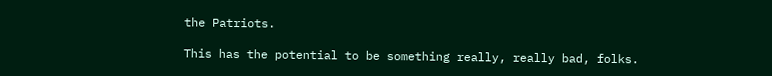the Patriots.

This has the potential to be something really, really bad, folks.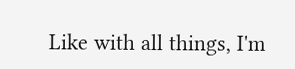Like with all things, I'm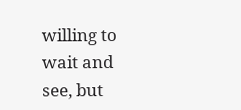willing to wait and see, but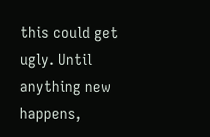this could get ugly. Until anything new happens,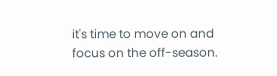it's time to move on and focus on the off-season.